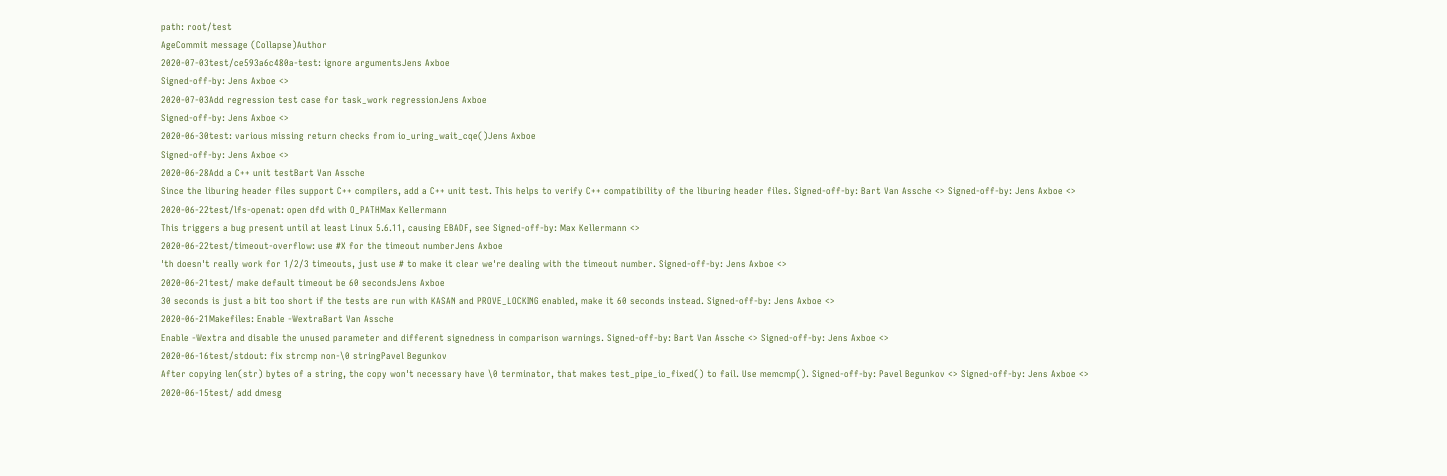path: root/test
AgeCommit message (Collapse)Author
2020-07-03test/ce593a6c480a-test: ignore argumentsJens Axboe
Signed-off-by: Jens Axboe <>
2020-07-03Add regression test case for task_work regressionJens Axboe
Signed-off-by: Jens Axboe <>
2020-06-30test: various missing return checks from io_uring_wait_cqe()Jens Axboe
Signed-off-by: Jens Axboe <>
2020-06-28Add a C++ unit testBart Van Assche
Since the liburing header files support C++ compilers, add a C++ unit test. This helps to verify C++ compatibility of the liburing header files. Signed-off-by: Bart Van Assche <> Signed-off-by: Jens Axboe <>
2020-06-22test/lfs-openat: open dfd with O_PATHMax Kellermann
This triggers a bug present until at least Linux 5.6.11, causing EBADF, see Signed-off-by: Max Kellermann <>
2020-06-22test/timeout-overflow: use #X for the timeout numberJens Axboe
'th doesn't really work for 1/2/3 timeouts, just use # to make it clear we're dealing with the timeout number. Signed-off-by: Jens Axboe <>
2020-06-21test/ make default timeout be 60 secondsJens Axboe
30 seconds is just a bit too short if the tests are run with KASAN and PROVE_LOCKING enabled, make it 60 seconds instead. Signed-off-by: Jens Axboe <>
2020-06-21Makefiles: Enable -WextraBart Van Assche
Enable -Wextra and disable the unused parameter and different signedness in comparison warnings. Signed-off-by: Bart Van Assche <> Signed-off-by: Jens Axboe <>
2020-06-16test/stdout: fix strcmp non-\0 stringPavel Begunkov
After copying len(str) bytes of a string, the copy won't necessary have \0 terminator, that makes test_pipe_io_fixed() to fail. Use memcmp(). Signed-off-by: Pavel Begunkov <> Signed-off-by: Jens Axboe <>
2020-06-15test/ add dmesg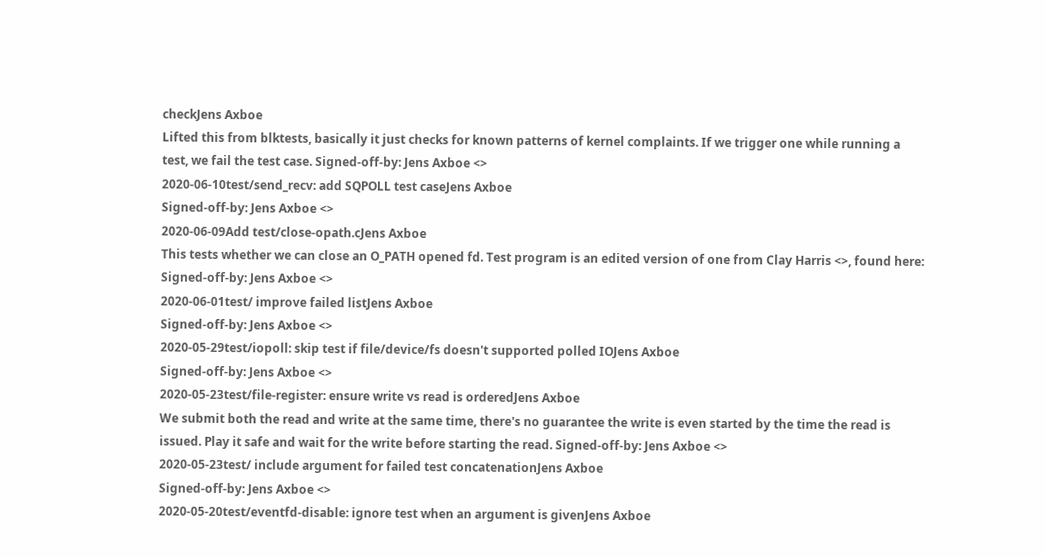checkJens Axboe
Lifted this from blktests, basically it just checks for known patterns of kernel complaints. If we trigger one while running a test, we fail the test case. Signed-off-by: Jens Axboe <>
2020-06-10test/send_recv: add SQPOLL test caseJens Axboe
Signed-off-by: Jens Axboe <>
2020-06-09Add test/close-opath.cJens Axboe
This tests whether we can close an O_PATH opened fd. Test program is an edited version of one from Clay Harris <>, found here: Signed-off-by: Jens Axboe <>
2020-06-01test/ improve failed listJens Axboe
Signed-off-by: Jens Axboe <>
2020-05-29test/iopoll: skip test if file/device/fs doesn't supported polled IOJens Axboe
Signed-off-by: Jens Axboe <>
2020-05-23test/file-register: ensure write vs read is orderedJens Axboe
We submit both the read and write at the same time, there's no guarantee the write is even started by the time the read is issued. Play it safe and wait for the write before starting the read. Signed-off-by: Jens Axboe <>
2020-05-23test/ include argument for failed test concatenationJens Axboe
Signed-off-by: Jens Axboe <>
2020-05-20test/eventfd-disable: ignore test when an argument is givenJens Axboe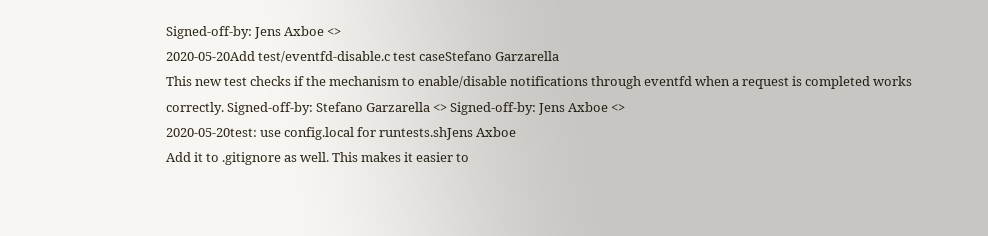Signed-off-by: Jens Axboe <>
2020-05-20Add test/eventfd-disable.c test caseStefano Garzarella
This new test checks if the mechanism to enable/disable notifications through eventfd when a request is completed works correctly. Signed-off-by: Stefano Garzarella <> Signed-off-by: Jens Axboe <>
2020-05-20test: use config.local for runtests.shJens Axboe
Add it to .gitignore as well. This makes it easier to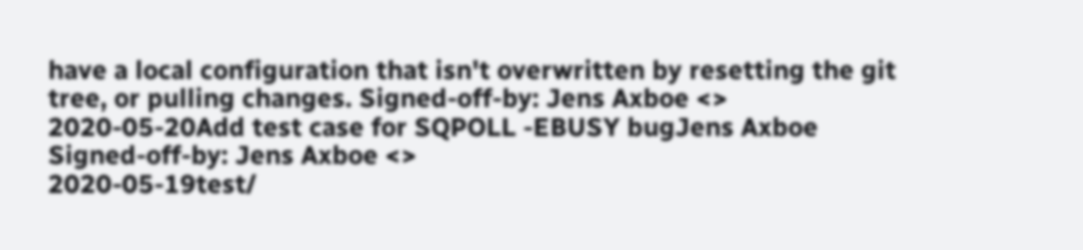have a local configuration that isn't overwritten by resetting the git tree, or pulling changes. Signed-off-by: Jens Axboe <>
2020-05-20Add test case for SQPOLL -EBUSY bugJens Axboe
Signed-off-by: Jens Axboe <>
2020-05-19test/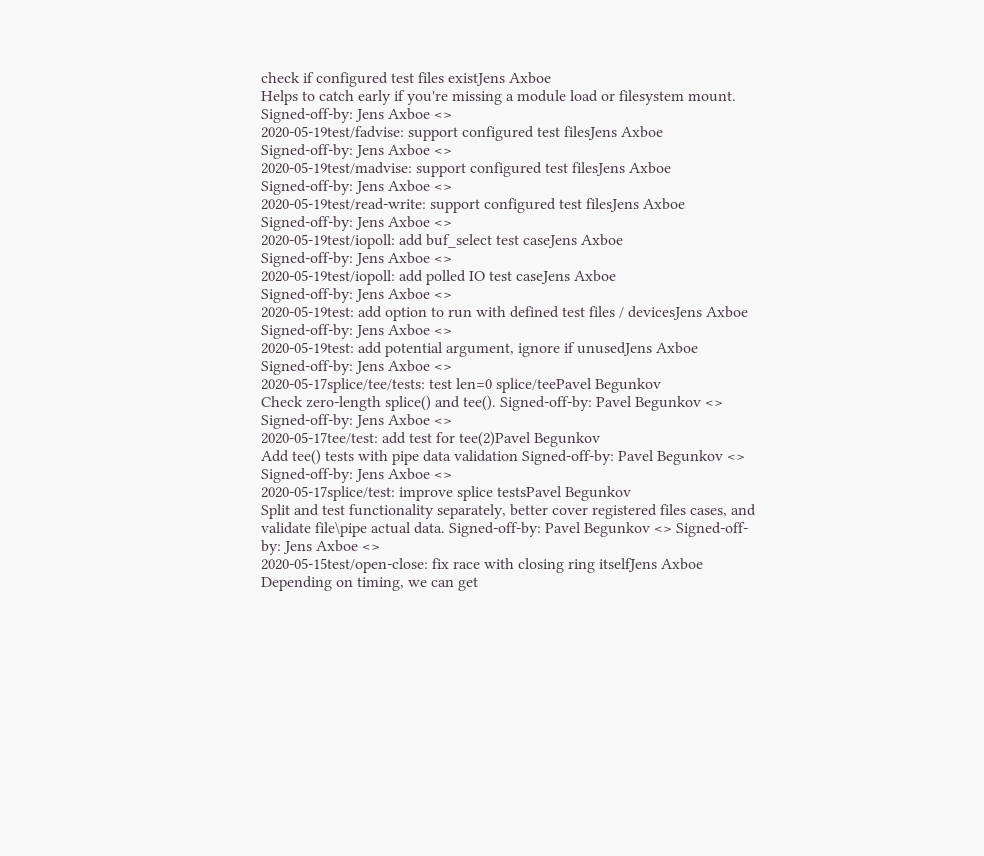check if configured test files existJens Axboe
Helps to catch early if you're missing a module load or filesystem mount. Signed-off-by: Jens Axboe <>
2020-05-19test/fadvise: support configured test filesJens Axboe
Signed-off-by: Jens Axboe <>
2020-05-19test/madvise: support configured test filesJens Axboe
Signed-off-by: Jens Axboe <>
2020-05-19test/read-write: support configured test filesJens Axboe
Signed-off-by: Jens Axboe <>
2020-05-19test/iopoll: add buf_select test caseJens Axboe
Signed-off-by: Jens Axboe <>
2020-05-19test/iopoll: add polled IO test caseJens Axboe
Signed-off-by: Jens Axboe <>
2020-05-19test: add option to run with defined test files / devicesJens Axboe
Signed-off-by: Jens Axboe <>
2020-05-19test: add potential argument, ignore if unusedJens Axboe
Signed-off-by: Jens Axboe <>
2020-05-17splice/tee/tests: test len=0 splice/teePavel Begunkov
Check zero-length splice() and tee(). Signed-off-by: Pavel Begunkov <> Signed-off-by: Jens Axboe <>
2020-05-17tee/test: add test for tee(2)Pavel Begunkov
Add tee() tests with pipe data validation Signed-off-by: Pavel Begunkov <> Signed-off-by: Jens Axboe <>
2020-05-17splice/test: improve splice testsPavel Begunkov
Split and test functionality separately, better cover registered files cases, and validate file\pipe actual data. Signed-off-by: Pavel Begunkov <> Signed-off-by: Jens Axboe <>
2020-05-15test/open-close: fix race with closing ring itselfJens Axboe
Depending on timing, we can get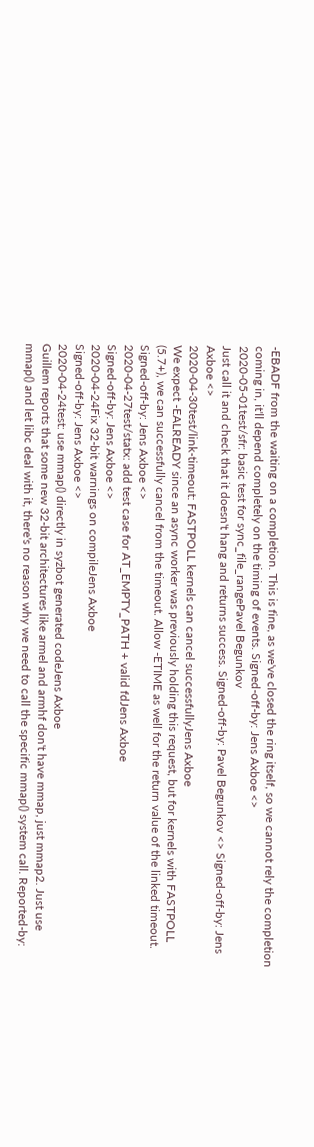-EBADF from the waiting on a completion. This is fine, as we've closed the ring itself, so we cannot rely the completion coming in, it'll depend completely on the timing of events. Signed-off-by: Jens Axboe <>
2020-05-01test/sfr: basic test for sync_file_rangePavel Begunkov
Just call it and check that it doesn't hang and returns success. Signed-off-by: Pavel Begunkov <> Signed-off-by: Jens Axboe <>
2020-04-30test/link-timeout: FASTPOLL kernels can cancel successfullyJens Axboe
We expect -EALREADY since an async worker was previously holding this request, but for kernels with FASTPOLL (5.7+), we can successfully cancel from the timeout. Allow -ETIME as well for the return value of the linked timeout. Signed-off-by: Jens Axboe <>
2020-04-27test/statx: add test case for AT_EMPTY_PATH + valid fdJens Axboe
Signed-off-by: Jens Axboe <>
2020-04-24Fix 32-bit warnings on compileJens Axboe
Signed-off-by: Jens Axboe <>
2020-04-24test: use mmap() directly in syzbot generated codeJens Axboe
Guillem reports that some new 32-bit architectures like armel and armhf don't have mmap, just mmap2. Just use mmap() and let libc deal with it, there's no reason why we need to call the specific mmap() system call. Reported-by: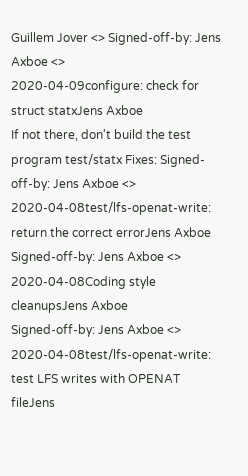Guillem Jover <> Signed-off-by: Jens Axboe <>
2020-04-09configure: check for struct statxJens Axboe
If not there, don't build the test program test/statx Fixes: Signed-off-by: Jens Axboe <>
2020-04-08test/lfs-openat-write: return the correct errorJens Axboe
Signed-off-by: Jens Axboe <>
2020-04-08Coding style cleanupsJens Axboe
Signed-off-by: Jens Axboe <>
2020-04-08test/lfs-openat-write: test LFS writes with OPENAT fileJens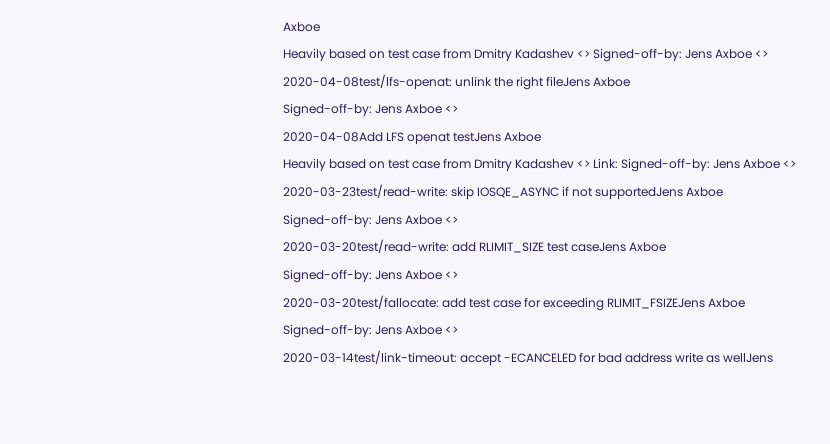Axboe
Heavily based on test case from Dmitry Kadashev <> Signed-off-by: Jens Axboe <>
2020-04-08test/lfs-openat: unlink the right fileJens Axboe
Signed-off-by: Jens Axboe <>
2020-04-08Add LFS openat testJens Axboe
Heavily based on test case from Dmitry Kadashev <> Link: Signed-off-by: Jens Axboe <>
2020-03-23test/read-write: skip IOSQE_ASYNC if not supportedJens Axboe
Signed-off-by: Jens Axboe <>
2020-03-20test/read-write: add RLIMIT_SIZE test caseJens Axboe
Signed-off-by: Jens Axboe <>
2020-03-20test/fallocate: add test case for exceeding RLIMIT_FSIZEJens Axboe
Signed-off-by: Jens Axboe <>
2020-03-14test/link-timeout: accept -ECANCELED for bad address write as wellJens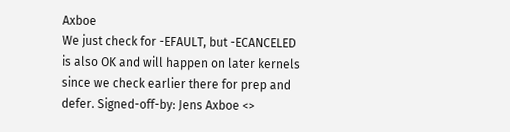Axboe
We just check for -EFAULT, but -ECANCELED is also OK and will happen on later kernels since we check earlier there for prep and defer. Signed-off-by: Jens Axboe <>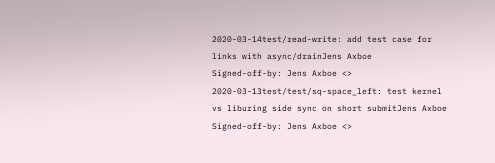2020-03-14test/read-write: add test case for links with async/drainJens Axboe
Signed-off-by: Jens Axboe <>
2020-03-13test/test/sq-space_left: test kernel vs liburing side sync on short submitJens Axboe
Signed-off-by: Jens Axboe <>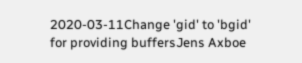2020-03-11Change 'gid' to 'bgid' for providing buffersJens Axboe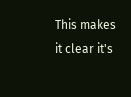This makes it clear it's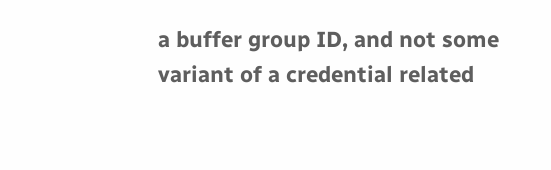a buffer group ID, and not some variant of a credential related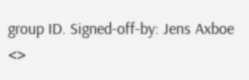group ID. Signed-off-by: Jens Axboe <>